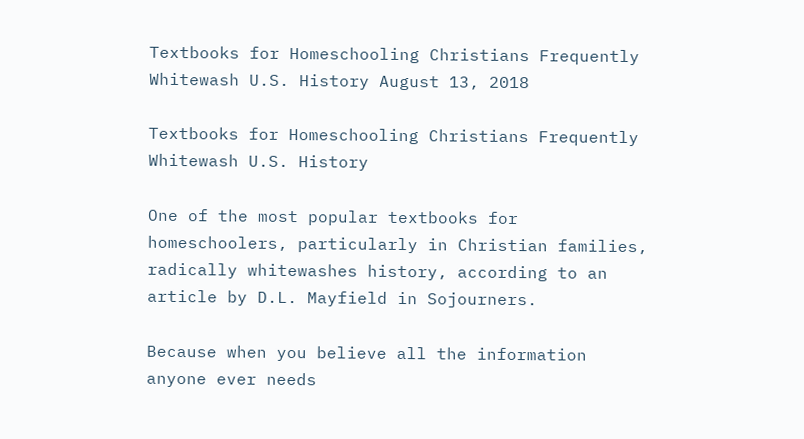Textbooks for Homeschooling Christians Frequently Whitewash U.S. History August 13, 2018

Textbooks for Homeschooling Christians Frequently Whitewash U.S. History

One of the most popular textbooks for homeschoolers, particularly in Christian families, radically whitewashes history, according to an article by D.L. Mayfield in Sojourners.

Because when you believe all the information anyone ever needs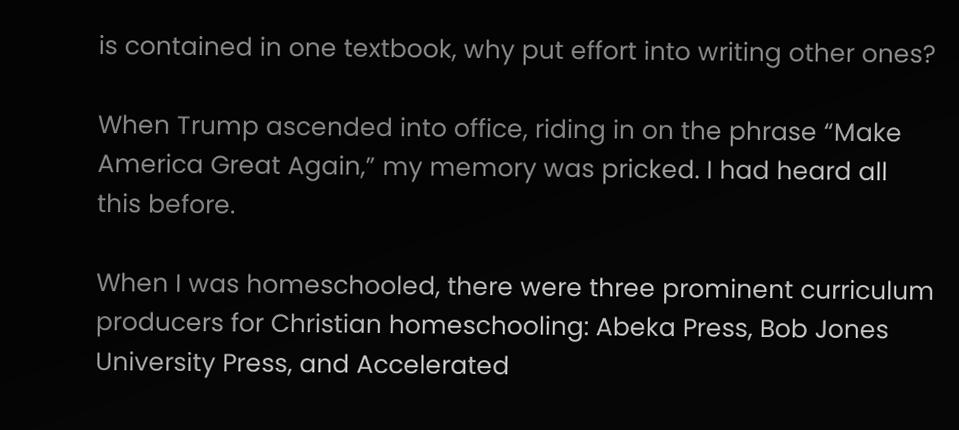is contained in one textbook, why put effort into writing other ones?

When Trump ascended into office, riding in on the phrase “Make America Great Again,” my memory was pricked. I had heard all this before.

When I was homeschooled, there were three prominent curriculum producers for Christian homeschooling: Abeka Press, Bob Jones University Press, and Accelerated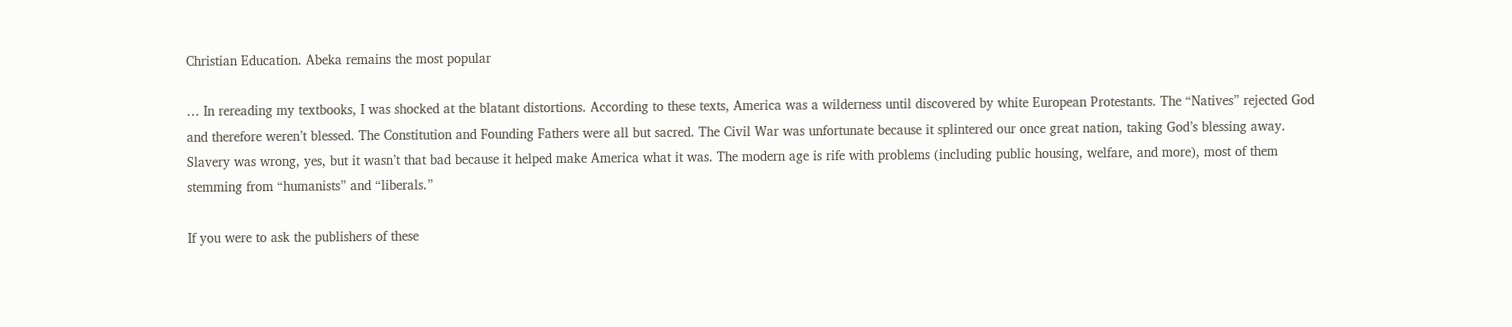Christian Education. Abeka remains the most popular

… In rereading my textbooks, I was shocked at the blatant distortions. According to these texts, America was a wilderness until discovered by white European Protestants. The “Natives” rejected God and therefore weren’t blessed. The Constitution and Founding Fathers were all but sacred. The Civil War was unfortunate because it splintered our once great nation, taking God’s blessing away. Slavery was wrong, yes, but it wasn’t that bad because it helped make America what it was. The modern age is rife with problems (including public housing, welfare, and more), most of them stemming from “humanists” and “liberals.”

If you were to ask the publishers of these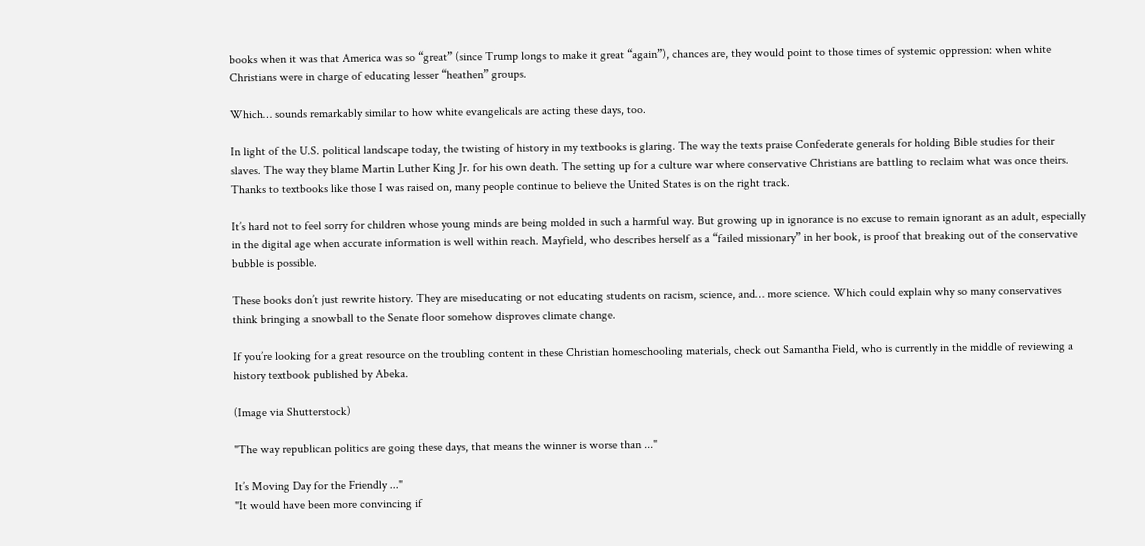books when it was that America was so “great” (since Trump longs to make it great “again”), chances are, they would point to those times of systemic oppression: when white Christians were in charge of educating lesser “heathen” groups.

Which… sounds remarkably similar to how white evangelicals are acting these days, too.

In light of the U.S. political landscape today, the twisting of history in my textbooks is glaring. The way the texts praise Confederate generals for holding Bible studies for their slaves. The way they blame Martin Luther King Jr. for his own death. The setting up for a culture war where conservative Christians are battling to reclaim what was once theirs. Thanks to textbooks like those I was raised on, many people continue to believe the United States is on the right track.

It’s hard not to feel sorry for children whose young minds are being molded in such a harmful way. But growing up in ignorance is no excuse to remain ignorant as an adult, especially in the digital age when accurate information is well within reach. Mayfield, who describes herself as a “failed missionary” in her book, is proof that breaking out of the conservative bubble is possible.

These books don’t just rewrite history. They are miseducating or not educating students on racism, science, and… more science. Which could explain why so many conservatives think bringing a snowball to the Senate floor somehow disproves climate change.

If you’re looking for a great resource on the troubling content in these Christian homeschooling materials, check out Samantha Field, who is currently in the middle of reviewing a history textbook published by Abeka.

(Image via Shutterstock)

"The way republican politics are going these days, that means the winner is worse than ..."

It’s Moving Day for the Friendly ..."
"It would have been more convincing if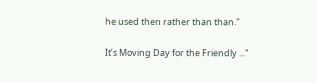he used then rather than than."

It’s Moving Day for the Friendly ..."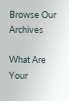Browse Our Archives

What Are Your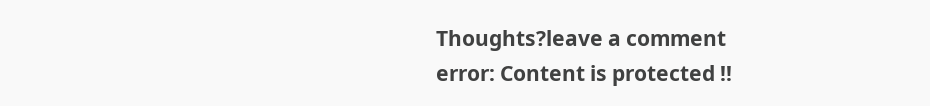Thoughts?leave a comment
error: Content is protected !!